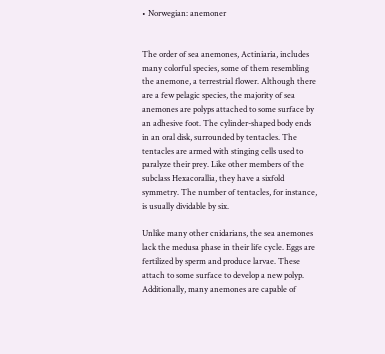• Norwegian: anemoner


The order of sea anemones, Actiniaria, includes many colorful species, some of them resembling the anemone, a terrestrial flower. Although there are a few pelagic species, the majority of sea anemones are polyps attached to some surface by an adhesive foot. The cylinder-shaped body ends in an oral disk, surrounded by tentacles. The tentacles are armed with stinging cells used to paralyze their prey. Like other members of the subclass Hexacorallia, they have a sixfold symmetry. The number of tentacles, for instance, is usually dividable by six.

Unlike many other cnidarians, the sea anemones lack the medusa phase in their life cycle. Eggs are fertilized by sperm and produce larvae. These attach to some surface to develop a new polyp. Additionally, many anemones are capable of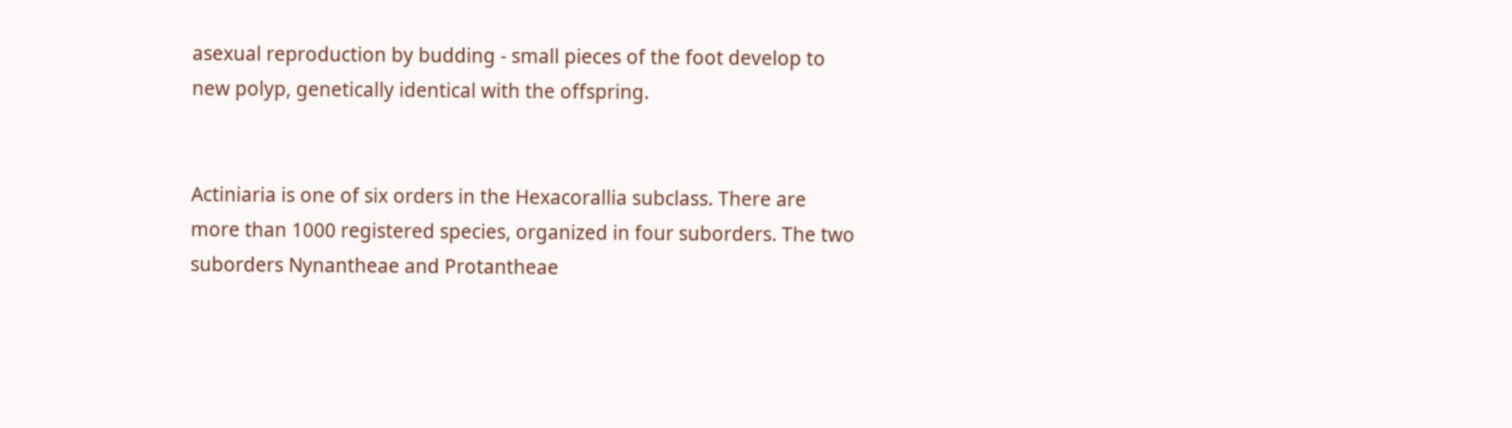asexual reproduction by budding - small pieces of the foot develop to new polyp, genetically identical with the offspring.


Actiniaria is one of six orders in the Hexacorallia subclass. There are more than 1000 registered species, organized in four suborders. The two suborders Nynantheae and Protantheae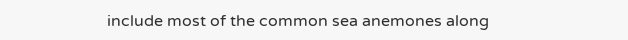include most of the common sea anemones along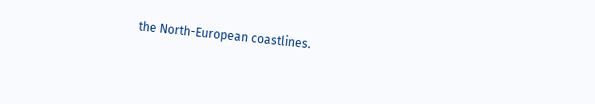the North-European coastlines.